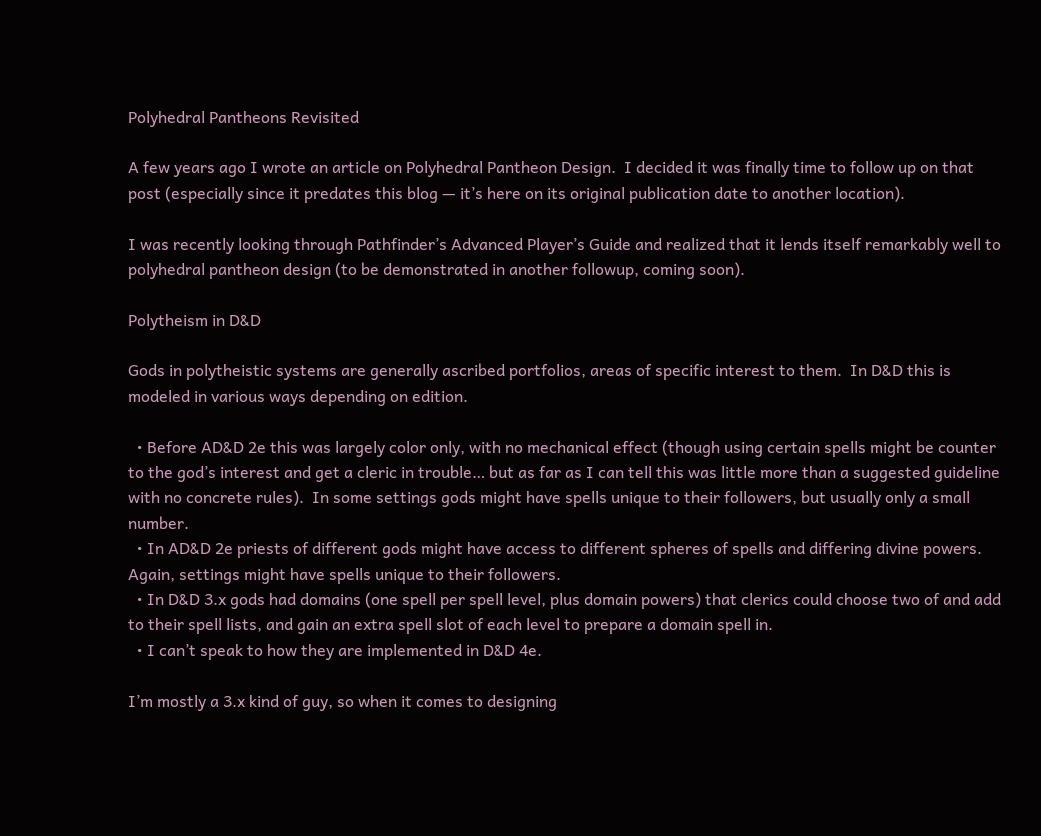Polyhedral Pantheons Revisited

A few years ago I wrote an article on Polyhedral Pantheon Design.  I decided it was finally time to follow up on that post (especially since it predates this blog — it’s here on its original publication date to another location).

I was recently looking through Pathfinder’s Advanced Player’s Guide and realized that it lends itself remarkably well to polyhedral pantheon design (to be demonstrated in another followup, coming soon).

Polytheism in D&D

Gods in polytheistic systems are generally ascribed portfolios, areas of specific interest to them.  In D&D this is modeled in various ways depending on edition.

  • Before AD&D 2e this was largely color only, with no mechanical effect (though using certain spells might be counter to the god’s interest and get a cleric in trouble… but as far as I can tell this was little more than a suggested guideline with no concrete rules).  In some settings gods might have spells unique to their followers, but usually only a small number.
  • In AD&D 2e priests of different gods might have access to different spheres of spells and differing divine powers.  Again, settings might have spells unique to their followers.
  • In D&D 3.x gods had domains (one spell per spell level, plus domain powers) that clerics could choose two of and add to their spell lists, and gain an extra spell slot of each level to prepare a domain spell in.
  • I can’t speak to how they are implemented in D&D 4e.

I’m mostly a 3.x kind of guy, so when it comes to designing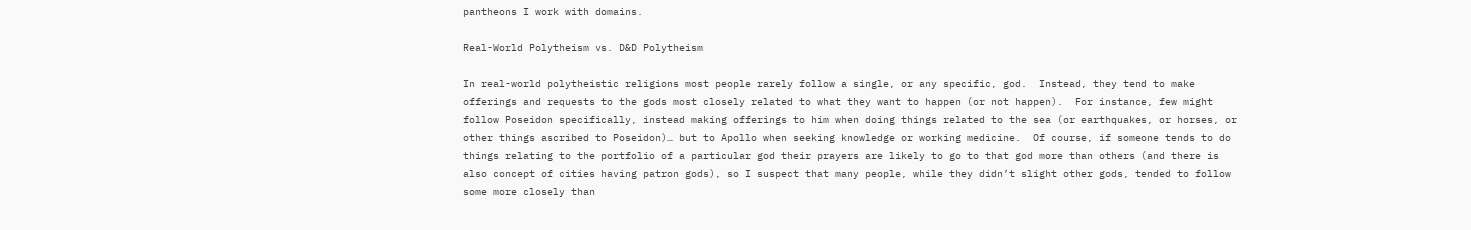pantheons I work with domains.

Real-World Polytheism vs. D&D Polytheism

In real-world polytheistic religions most people rarely follow a single, or any specific, god.  Instead, they tend to make offerings and requests to the gods most closely related to what they want to happen (or not happen).  For instance, few might follow Poseidon specifically, instead making offerings to him when doing things related to the sea (or earthquakes, or horses, or other things ascribed to Poseidon)… but to Apollo when seeking knowledge or working medicine.  Of course, if someone tends to do things relating to the portfolio of a particular god their prayers are likely to go to that god more than others (and there is also concept of cities having patron gods), so I suspect that many people, while they didn’t slight other gods, tended to follow some more closely than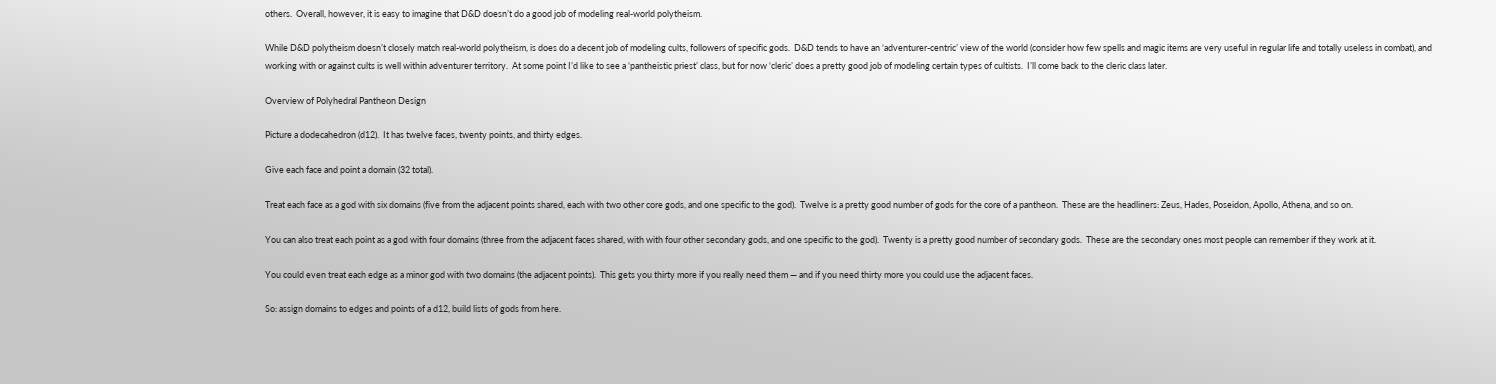others.  Overall, however, it is easy to imagine that D&D doesn’t do a good job of modeling real-world polytheism.

While D&D polytheism doesn’t closely match real-world polytheism, is does do a decent job of modeling cults, followers of specific gods.  D&D tends to have an ‘adventurer-centric’ view of the world (consider how few spells and magic items are very useful in regular life and totally useless in combat), and working with or against cults is well within adventurer territory.  At some point I’d like to see a ‘pantheistic priest’ class, but for now ‘cleric’ does a pretty good job of modeling certain types of cultists.  I’ll come back to the cleric class later.

Overview of Polyhedral Pantheon Design

Picture a dodecahedron (d12).  It has twelve faces, twenty points, and thirty edges.

Give each face and point a domain (32 total).

Treat each face as a god with six domains (five from the adjacent points shared, each with two other core gods, and one specific to the god).  Twelve is a pretty good number of gods for the core of a pantheon.  These are the headliners: Zeus, Hades, Poseidon, Apollo, Athena, and so on.

You can also treat each point as a god with four domains (three from the adjacent faces shared, with with four other secondary gods, and one specific to the god).  Twenty is a pretty good number of secondary gods.  These are the secondary ones most people can remember if they work at it.

You could even treat each edge as a minor god with two domains (the adjacent points).  This gets you thirty more if you really need them — and if you need thirty more you could use the adjacent faces.

So: assign domains to edges and points of a d12, build lists of gods from here.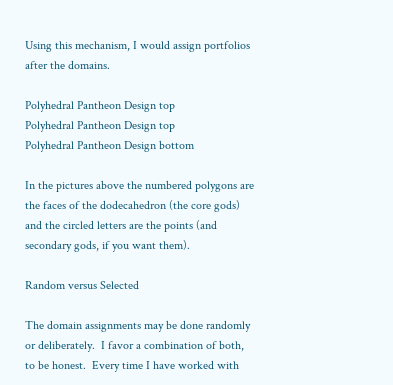Using this mechanism, I would assign portfolios after the domains.

Polyhedral Pantheon Design top
Polyhedral Pantheon Design top
Polyhedral Pantheon Design bottom

In the pictures above the numbered polygons are the faces of the dodecahedron (the core gods) and the circled letters are the points (and secondary gods, if you want them).

Random versus Selected

The domain assignments may be done randomly or deliberately.  I favor a combination of both, to be honest.  Every time I have worked with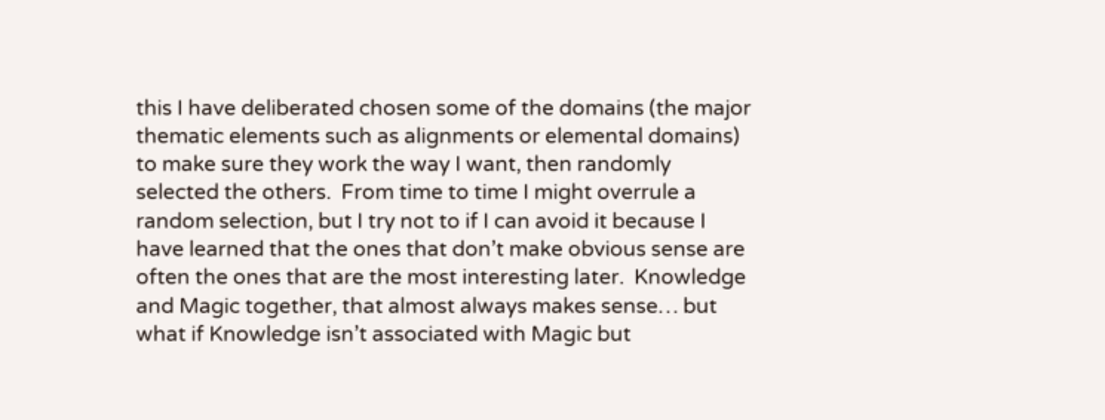this I have deliberated chosen some of the domains (the major thematic elements such as alignments or elemental domains) to make sure they work the way I want, then randomly selected the others.  From time to time I might overrule a random selection, but I try not to if I can avoid it because I have learned that the ones that don’t make obvious sense are often the ones that are the most interesting later.  Knowledge and Magic together, that almost always makes sense… but what if Knowledge isn’t associated with Magic but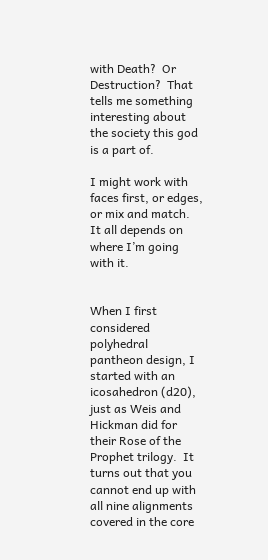with Death?  Or Destruction?  That tells me something interesting about the society this god is a part of.

I might work with faces first, or edges, or mix and match.  It all depends on where I’m going with it.


When I first considered polyhedral pantheon design, I started with an icosahedron (d20), just as Weis and Hickman did for their Rose of the Prophet trilogy.  It turns out that you cannot end up with all nine alignments covered in the core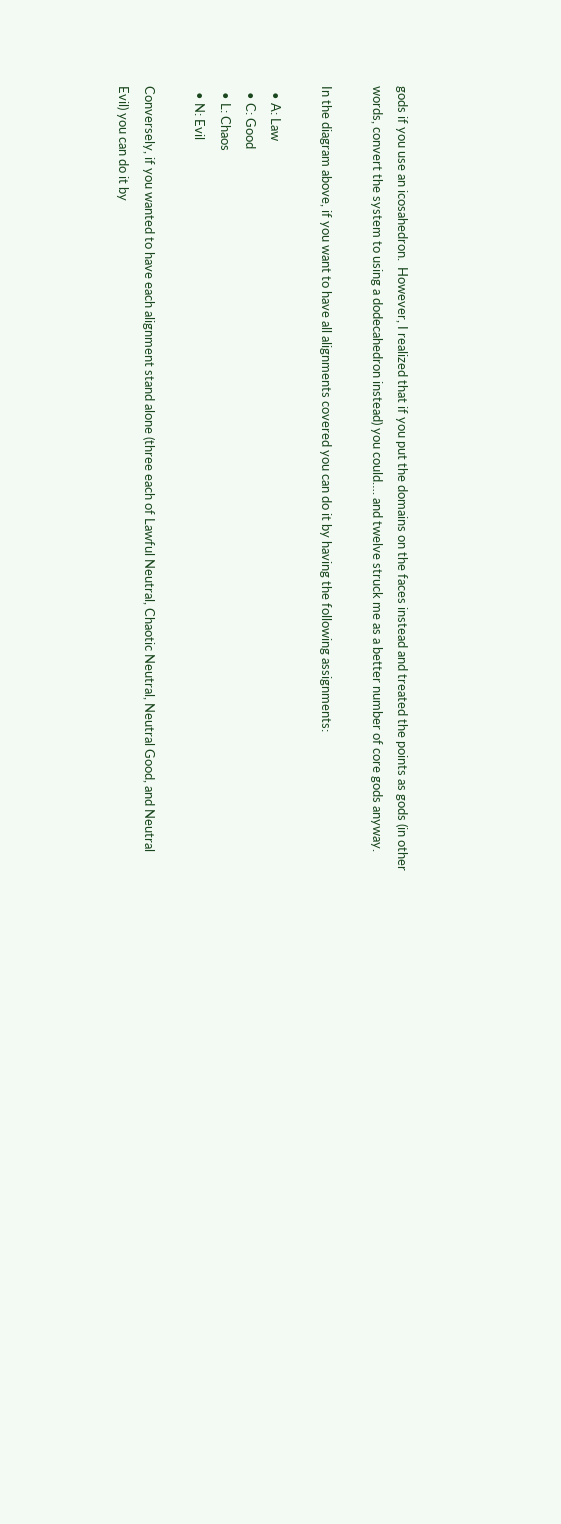gods if you use an icosahedron.  However, I realized that if you put the domains on the faces instead and treated the points as gods (in other words, convert the system to using a dodecahedron instead) you could…. and twelve struck me as a better number of core gods anyway.

In the diagram above, if you want to have all alignments covered you can do it by having the following assignments:

  • A: Law
  • C: Good
  • L: Chaos
  • N: Evil

Conversely, if you wanted to have each alignment stand alone (three each of Lawful Neutral, Chaotic Neutral, Neutral Good, and Neutral Evil) you can do it by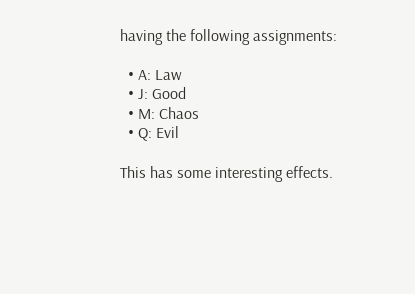having the following assignments:

  • A: Law
  • J: Good
  • M: Chaos
  • Q: Evil

This has some interesting effects.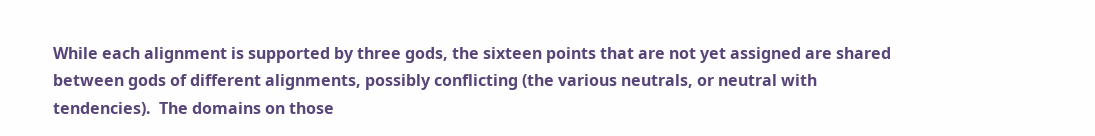While each alignment is supported by three gods, the sixteen points that are not yet assigned are shared between gods of different alignments, possibly conflicting (the various neutrals, or neutral with tendencies).  The domains on those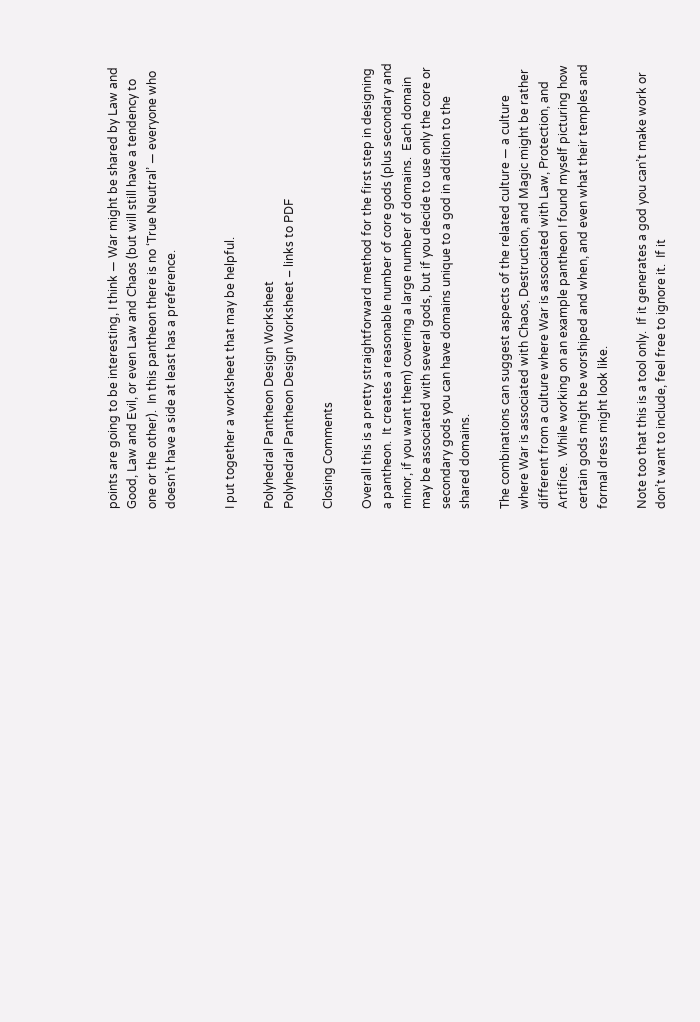points are going to be interesting, I think — War might be shared by Law and Good, Law and Evil, or even Law and Chaos (but will still have a tendency to one or the other).  In this pantheon there is no ‘True Neutral’ — everyone who doesn’t have a side at least has a preference.


I put together a worksheet that may be helpful.

Polyhedral Pantheon Design Worksheet
Polyhedral Pantheon Design Worksheet – links to PDF

Closing Comments

Overall this is a pretty straightforward method for the first step in designing a pantheon.  It creates a reasonable number of core gods (plus secondary and minor, if you want them) covering a large number of domains.  Each domain may be associated with several gods, but if you decide to use only the core or secondary gods you can have domains unique to a god in addition to the shared domains.

The combinations can suggest aspects of the related culture — a culture where War is associated with Chaos, Destruction, and Magic might be rather different from a culture where War is associated with Law, Protection, and Artifice.  While working on an example pantheon I found myself picturing how certain gods might be worshiped and when, and even what their temples and formal dress might look like.

Note too that this is a tool only.  If it generates a god you can’t make work or don’t want to include, feel free to ignore it.  If it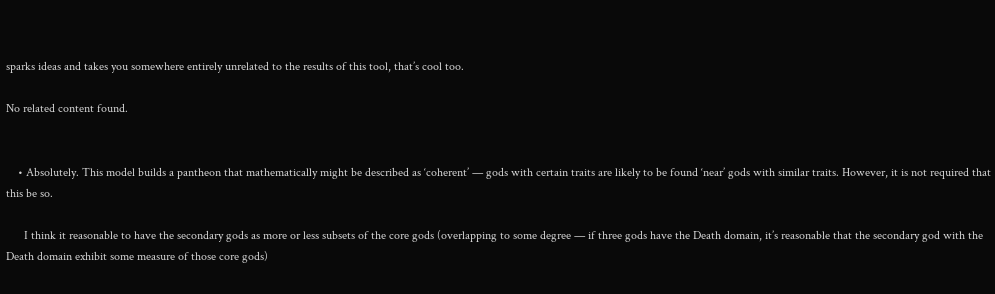sparks ideas and takes you somewhere entirely unrelated to the results of this tool, that’s cool too.

No related content found.


    • Absolutely. This model builds a pantheon that mathematically might be described as ‘coherent’ — gods with certain traits are likely to be found ‘near’ gods with similar traits. However, it is not required that this be so.

      I think it reasonable to have the secondary gods as more or less subsets of the core gods (overlapping to some degree — if three gods have the Death domain, it’s reasonable that the secondary god with the Death domain exhibit some measure of those core gods)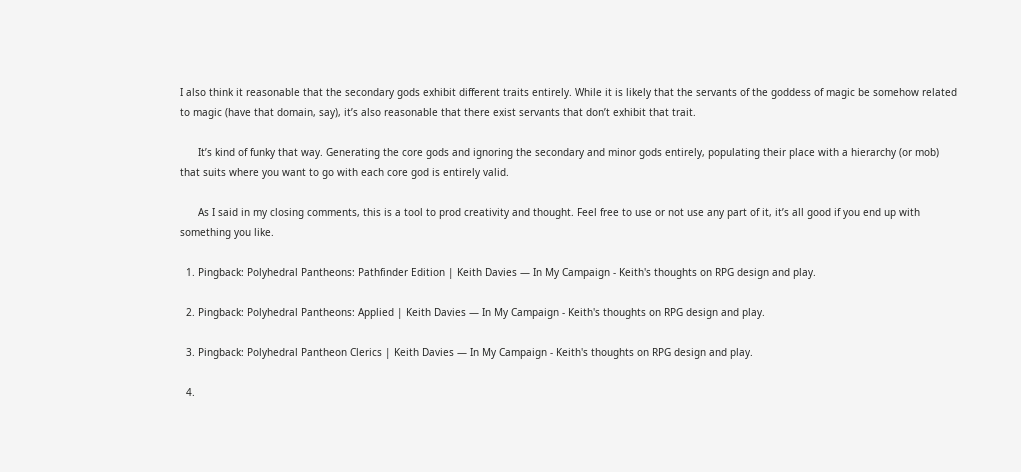I also think it reasonable that the secondary gods exhibit different traits entirely. While it is likely that the servants of the goddess of magic be somehow related to magic (have that domain, say), it’s also reasonable that there exist servants that don’t exhibit that trait.

      It’s kind of funky that way. Generating the core gods and ignoring the secondary and minor gods entirely, populating their place with a hierarchy (or mob) that suits where you want to go with each core god is entirely valid.

      As I said in my closing comments, this is a tool to prod creativity and thought. Feel free to use or not use any part of it, it’s all good if you end up with something you like.

  1. Pingback: Polyhedral Pantheons: Pathfinder Edition | Keith Davies — In My Campaign - Keith's thoughts on RPG design and play.

  2. Pingback: Polyhedral Pantheons: Applied | Keith Davies — In My Campaign - Keith's thoughts on RPG design and play.

  3. Pingback: Polyhedral Pantheon Clerics | Keith Davies — In My Campaign - Keith's thoughts on RPG design and play.

  4.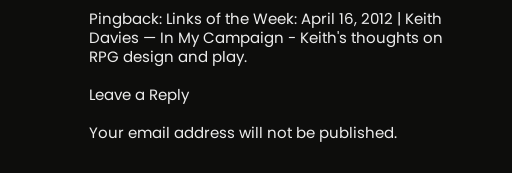Pingback: Links of the Week: April 16, 2012 | Keith Davies — In My Campaign - Keith's thoughts on RPG design and play.

Leave a Reply

Your email address will not be published.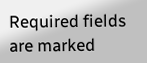Required fields are marked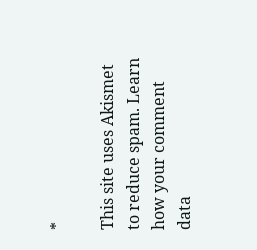*

This site uses Akismet to reduce spam. Learn how your comment data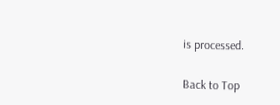is processed.

Back to Top